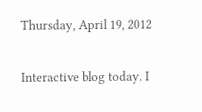Thursday, April 19, 2012


Interactive blog today. I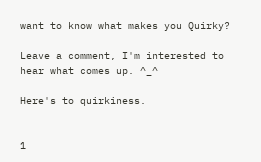want to know what makes you Quirky?

Leave a comment, I'm interested to hear what comes up. ^_^

Here's to quirkiness.


1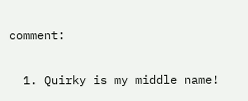comment:

  1. Quirky is my middle name!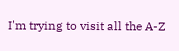I'm trying to visit all the A-Z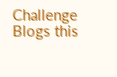Challenge Blogs this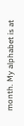month. My alphabet is at